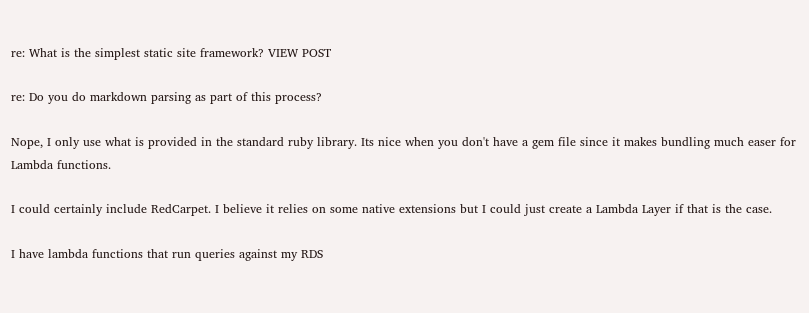re: What is the simplest static site framework? VIEW POST

re: Do you do markdown parsing as part of this process?

Nope, I only use what is provided in the standard ruby library. Its nice when you don't have a gem file since it makes bundling much easer for Lambda functions.

I could certainly include RedCarpet. I believe it relies on some native extensions but I could just create a Lambda Layer if that is the case.

I have lambda functions that run queries against my RDS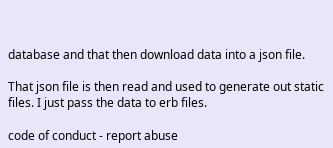database and that then download data into a json file.

That json file is then read and used to generate out static files. I just pass the data to erb files.

code of conduct - report abuse